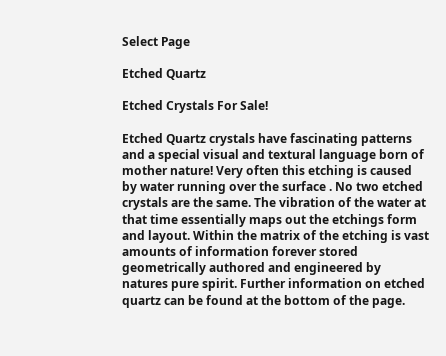Select Page

Etched Quartz

Etched Crystals For Sale!

Etched Quartz crystals have fascinating patterns and a special visual and textural language born of mother nature! Very often this etching is caused by water running over the surface . No two etched crystals are the same. The vibration of the water at that time essentially maps out the etchings form and layout. Within the matrix of the etching is vast amounts of information forever stored geometrically authored and engineered by natures pure spirit. Further information on etched quartz can be found at the bottom of the page.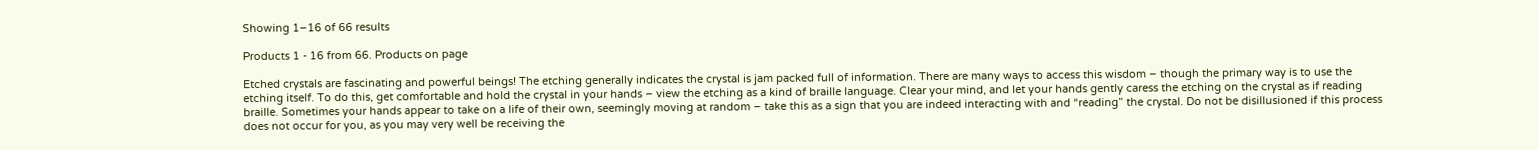Showing 1–16 of 66 results

Products 1 - 16 from 66. Products on page

Etched crystals are fascinating and powerful beings! The etching generally indicates the crystal is jam packed full of information. There are many ways to access this wisdom – though the primary way is to use the etching itself. To do this, get comfortable and hold the crystal in your hands – view the etching as a kind of braille language. Clear your mind, and let your hands gently caress the etching on the crystal as if reading braille. Sometimes your hands appear to take on a life of their own, seemingly moving at random – take this as a sign that you are indeed interacting with and “reading” the crystal. Do not be disillusioned if this process does not occur for you, as you may very well be receiving the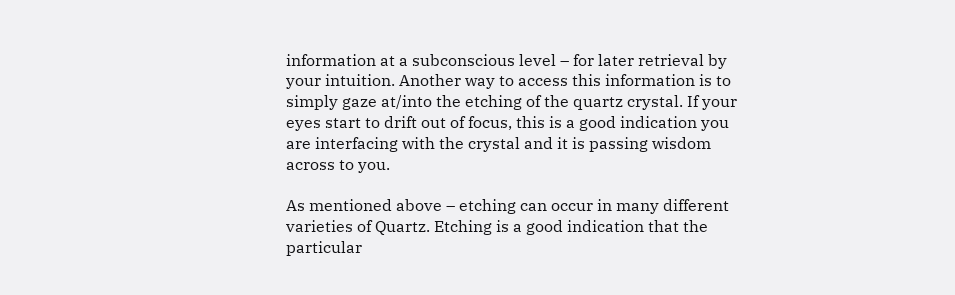information at a subconscious level – for later retrieval by your intuition. Another way to access this information is to simply gaze at/into the etching of the quartz crystal. If your eyes start to drift out of focus, this is a good indication you are interfacing with the crystal and it is passing wisdom across to you.

As mentioned above – etching can occur in many different varieties of Quartz. Etching is a good indication that the particular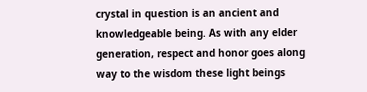crystal in question is an ancient and knowledgeable being. As with any elder generation, respect and honor goes along way to the wisdom these light beings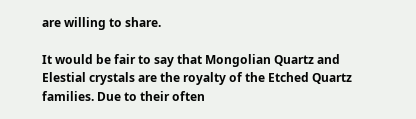are willing to share.

It would be fair to say that Mongolian Quartz and Elestial crystals are the royalty of the Etched Quartz families. Due to their often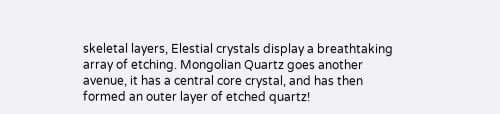skeletal layers, Elestial crystals display a breathtaking array of etching. Mongolian Quartz goes another avenue, it has a central core crystal, and has then formed an outer layer of etched quartz!